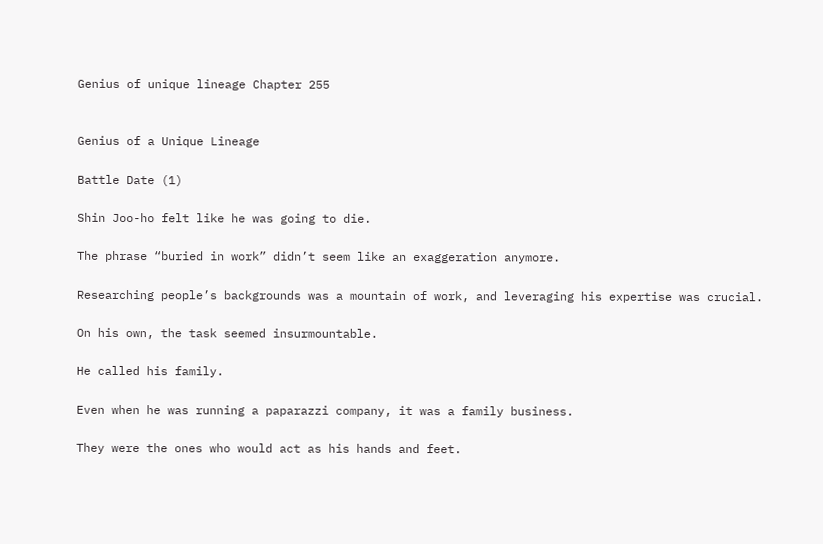Genius of unique lineage Chapter 255


Genius of a Unique Lineage

Battle Date (1)

Shin Joo-ho felt like he was going to die.

The phrase “buried in work” didn’t seem like an exaggeration anymore.

Researching people’s backgrounds was a mountain of work, and leveraging his expertise was crucial.

On his own, the task seemed insurmountable.

He called his family.

Even when he was running a paparazzi company, it was a family business.

They were the ones who would act as his hands and feet.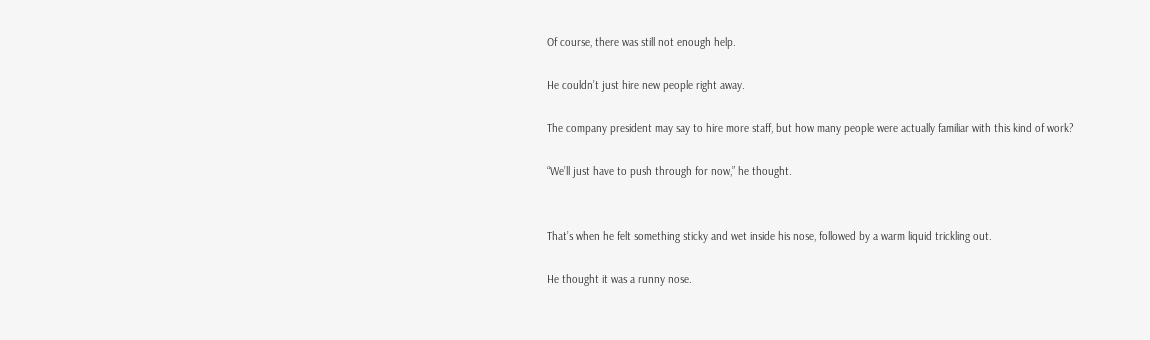Of course, there was still not enough help.

He couldn’t just hire new people right away.

The company president may say to hire more staff, but how many people were actually familiar with this kind of work?

“We’ll just have to push through for now,” he thought.


That’s when he felt something sticky and wet inside his nose, followed by a warm liquid trickling out.

He thought it was a runny nose.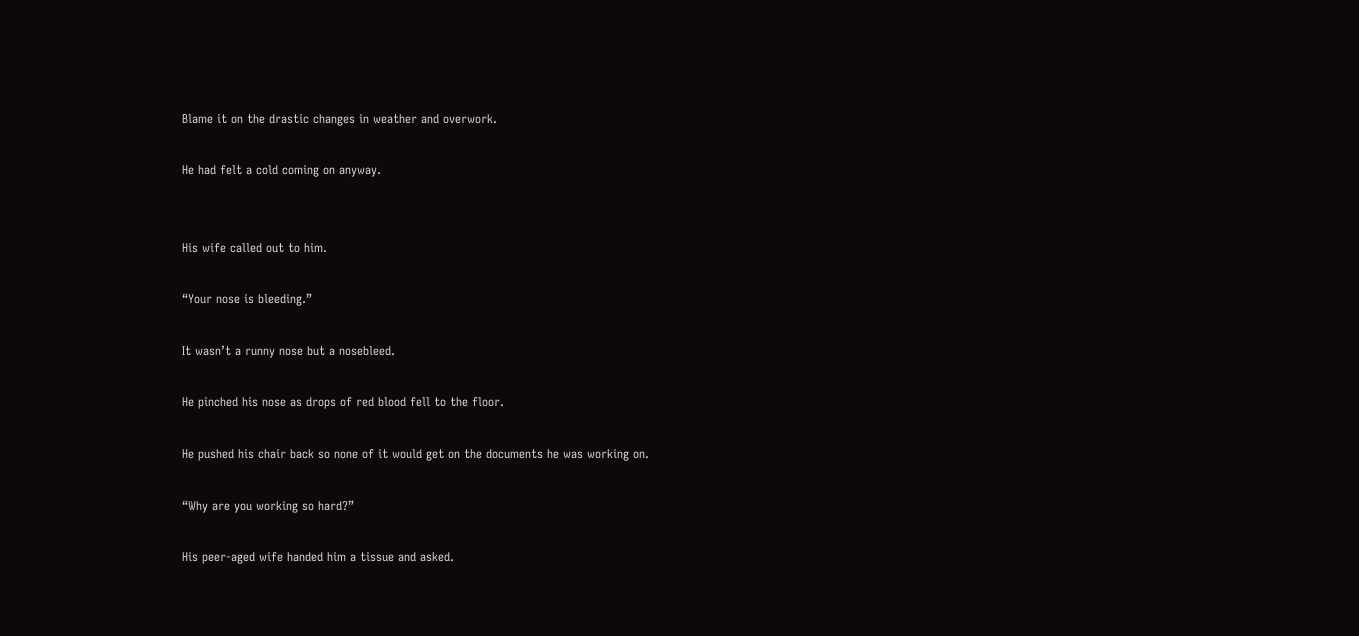Blame it on the drastic changes in weather and overwork.

He had felt a cold coming on anyway.


His wife called out to him.

“Your nose is bleeding.”

It wasn’t a runny nose but a nosebleed.

He pinched his nose as drops of red blood fell to the floor.

He pushed his chair back so none of it would get on the documents he was working on.

“Why are you working so hard?”

His peer-aged wife handed him a tissue and asked.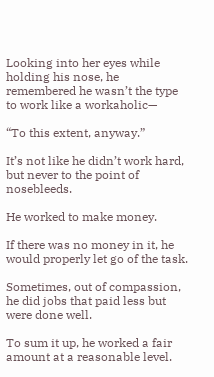Looking into her eyes while holding his nose, he remembered he wasn’t the type to work like a workaholic—

“To this extent, anyway.”

It’s not like he didn’t work hard, but never to the point of nosebleeds.

He worked to make money.

If there was no money in it, he would properly let go of the task.

Sometimes, out of compassion, he did jobs that paid less but were done well.

To sum it up, he worked a fair amount at a reasonable level.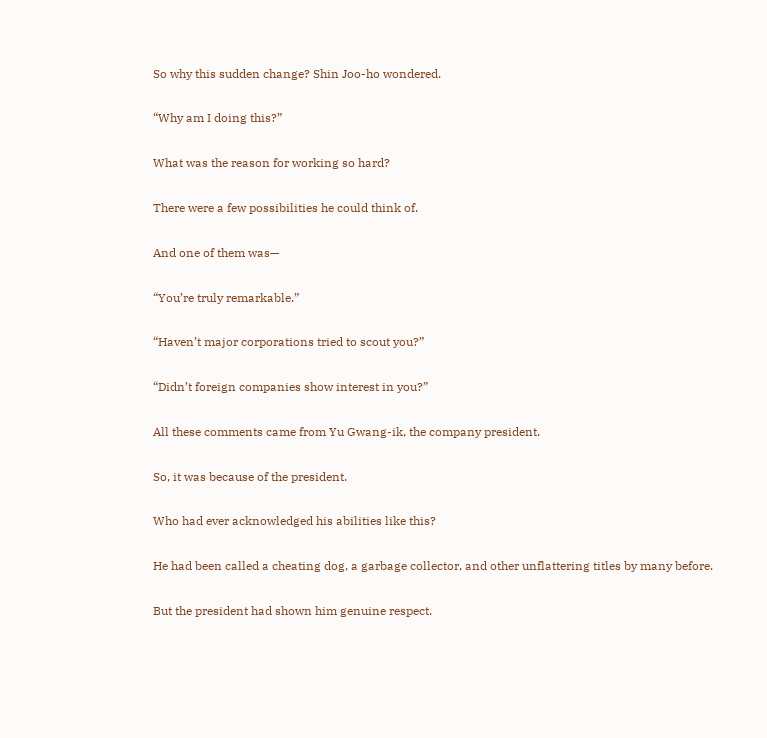So why this sudden change? Shin Joo-ho wondered.

“Why am I doing this?”

What was the reason for working so hard?

There were a few possibilities he could think of.

And one of them was—

“You’re truly remarkable.”

“Haven’t major corporations tried to scout you?”

“Didn’t foreign companies show interest in you?”

All these comments came from Yu Gwang-ik, the company president.

So, it was because of the president.

Who had ever acknowledged his abilities like this?

He had been called a cheating dog, a garbage collector, and other unflattering titles by many before.

But the president had shown him genuine respect.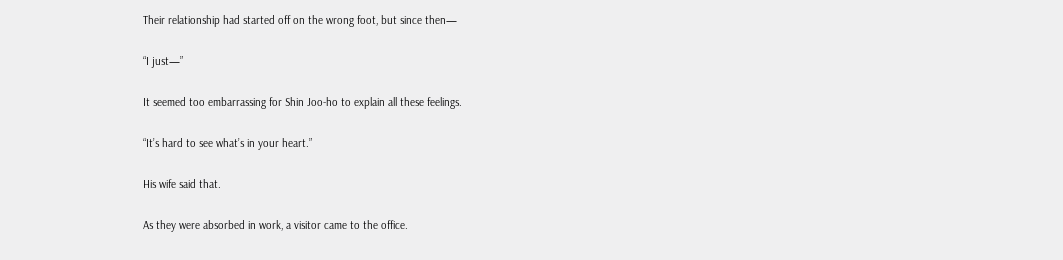Their relationship had started off on the wrong foot, but since then—

“I just—”

It seemed too embarrassing for Shin Joo-ho to explain all these feelings.

“It’s hard to see what’s in your heart.”

His wife said that.

As they were absorbed in work, a visitor came to the office.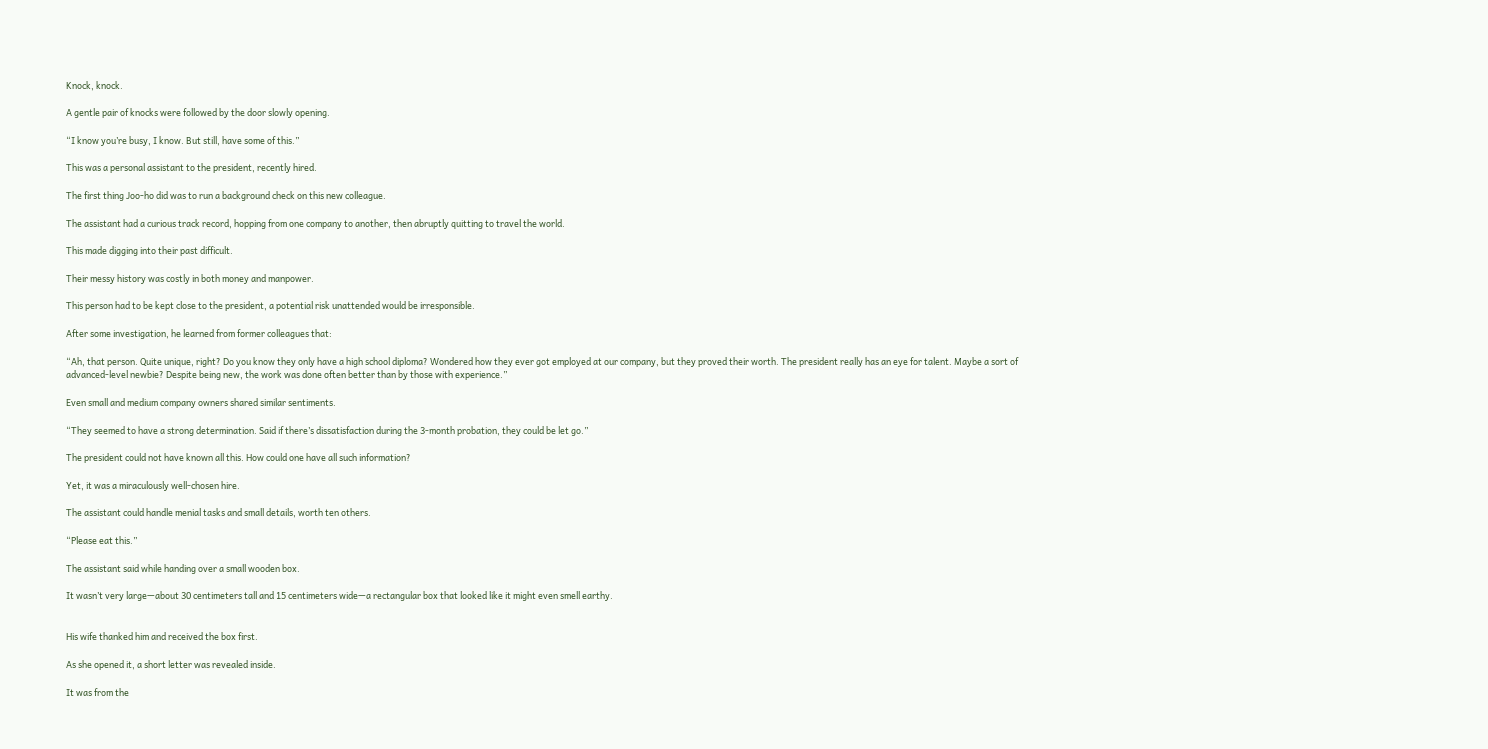Knock, knock.

A gentle pair of knocks were followed by the door slowly opening.

“I know you’re busy, I know. But still, have some of this.”

This was a personal assistant to the president, recently hired.

The first thing Joo-ho did was to run a background check on this new colleague.

The assistant had a curious track record, hopping from one company to another, then abruptly quitting to travel the world.

This made digging into their past difficult.

Their messy history was costly in both money and manpower.

This person had to be kept close to the president, a potential risk unattended would be irresponsible.

After some investigation, he learned from former colleagues that:

“Ah, that person. Quite unique, right? Do you know they only have a high school diploma? Wondered how they ever got employed at our company, but they proved their worth. The president really has an eye for talent. Maybe a sort of advanced-level newbie? Despite being new, the work was done often better than by those with experience.”

Even small and medium company owners shared similar sentiments.

“They seemed to have a strong determination. Said if there’s dissatisfaction during the 3-month probation, they could be let go.”

The president could not have known all this. How could one have all such information?

Yet, it was a miraculously well-chosen hire.

The assistant could handle menial tasks and small details, worth ten others.

“Please eat this.”

The assistant said while handing over a small wooden box.

It wasn’t very large—about 30 centimeters tall and 15 centimeters wide—a rectangular box that looked like it might even smell earthy.


His wife thanked him and received the box first.

As she opened it, a short letter was revealed inside.

It was from the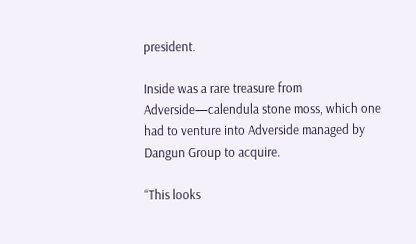president.

Inside was a rare treasure from Adverside—calendula stone moss, which one had to venture into Adverside managed by Dangun Group to acquire.

“This looks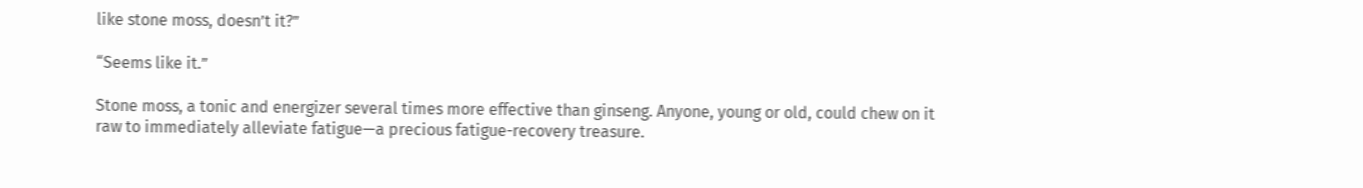like stone moss, doesn’t it?”

“Seems like it.”

Stone moss, a tonic and energizer several times more effective than ginseng. Anyone, young or old, could chew on it raw to immediately alleviate fatigue—a precious fatigue-recovery treasure.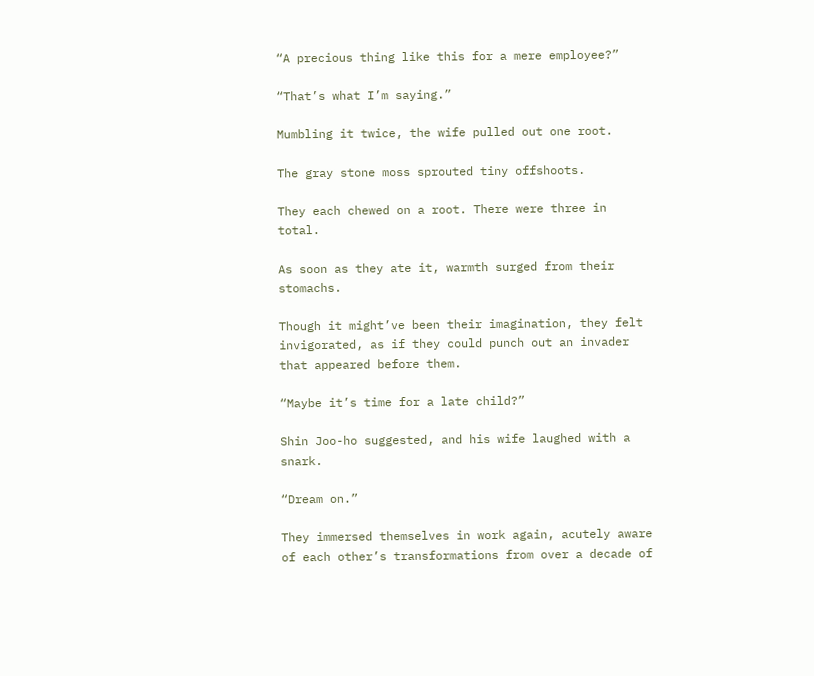“A precious thing like this for a mere employee?”

“That’s what I’m saying.”

Mumbling it twice, the wife pulled out one root.

The gray stone moss sprouted tiny offshoots.

They each chewed on a root. There were three in total.

As soon as they ate it, warmth surged from their stomachs.

Though it might’ve been their imagination, they felt invigorated, as if they could punch out an invader that appeared before them.

“Maybe it’s time for a late child?”

Shin Joo-ho suggested, and his wife laughed with a snark.

“Dream on.”

They immersed themselves in work again, acutely aware of each other’s transformations from over a decade of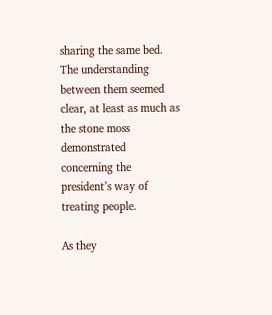sharing the same bed. The understanding between them seemed clear, at least as much as the stone moss demonstrated concerning the president’s way of treating people.

As they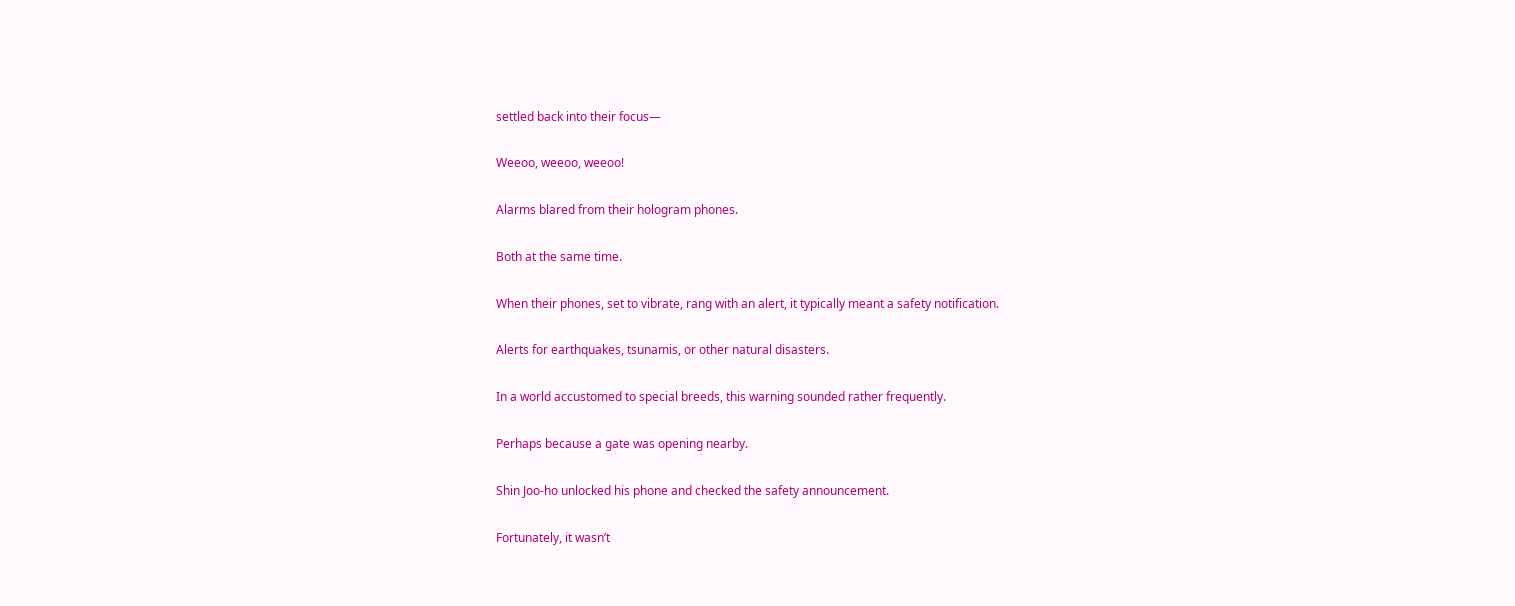settled back into their focus—

Weeoo, weeoo, weeoo!

Alarms blared from their hologram phones.

Both at the same time.

When their phones, set to vibrate, rang with an alert, it typically meant a safety notification.

Alerts for earthquakes, tsunamis, or other natural disasters.

In a world accustomed to special breeds, this warning sounded rather frequently.

Perhaps because a gate was opening nearby.

Shin Joo-ho unlocked his phone and checked the safety announcement.

Fortunately, it wasn’t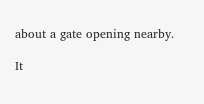about a gate opening nearby.

It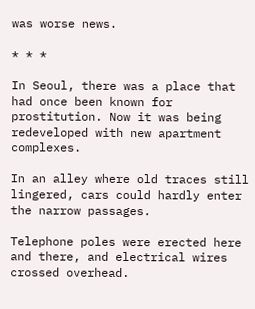was worse news.

* * *

In Seoul, there was a place that had once been known for prostitution. Now it was being redeveloped with new apartment complexes.

In an alley where old traces still lingered, cars could hardly enter the narrow passages.

Telephone poles were erected here and there, and electrical wires crossed overhead.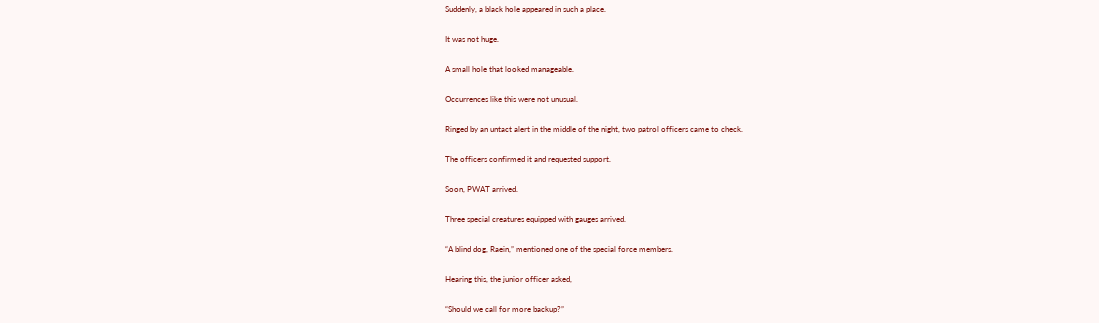Suddenly, a black hole appeared in such a place.

It was not huge.

A small hole that looked manageable.

Occurrences like this were not unusual.

Ringed by an untact alert in the middle of the night, two patrol officers came to check.

The officers confirmed it and requested support.

Soon, PWAT arrived.

Three special creatures equipped with gauges arrived.

“A blind dog, Raein,” mentioned one of the special force members.

Hearing this, the junior officer asked,

“Should we call for more backup?”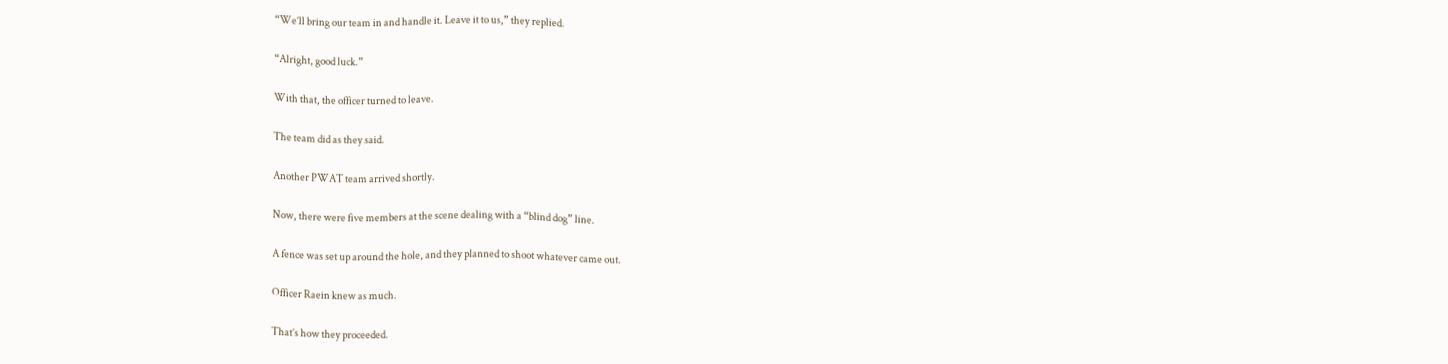“We’ll bring our team in and handle it. Leave it to us,” they replied.

“Alright, good luck.”

With that, the officer turned to leave.

The team did as they said.

Another PWAT team arrived shortly.

Now, there were five members at the scene dealing with a “blind dog” line.

A fence was set up around the hole, and they planned to shoot whatever came out.

Officer Raein knew as much.

That’s how they proceeded.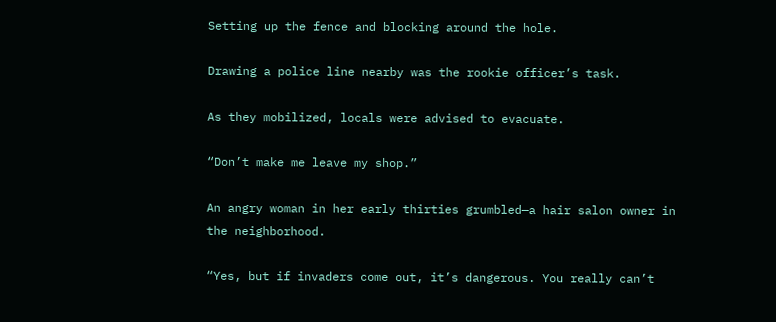Setting up the fence and blocking around the hole.

Drawing a police line nearby was the rookie officer’s task.

As they mobilized, locals were advised to evacuate.

“Don’t make me leave my shop.”

An angry woman in her early thirties grumbled—a hair salon owner in the neighborhood.

“Yes, but if invaders come out, it’s dangerous. You really can’t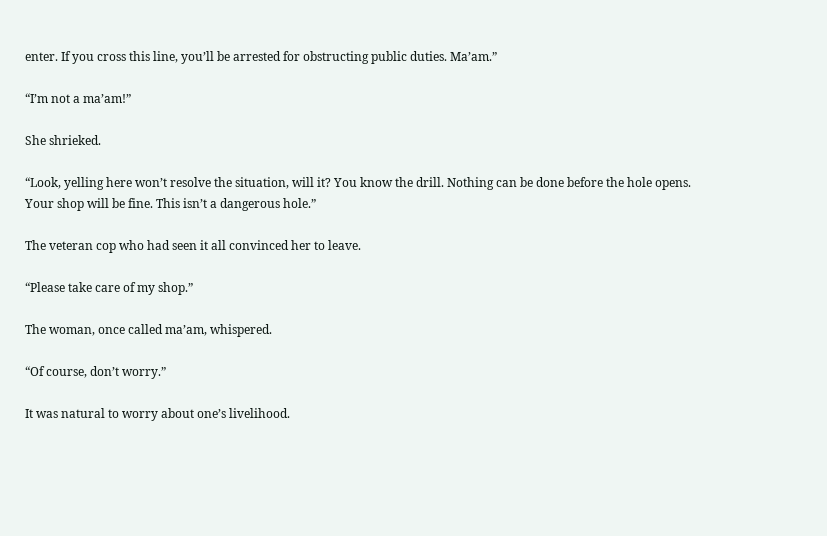enter. If you cross this line, you’ll be arrested for obstructing public duties. Ma’am.”

“I’m not a ma’am!”

She shrieked.

“Look, yelling here won’t resolve the situation, will it? You know the drill. Nothing can be done before the hole opens. Your shop will be fine. This isn’t a dangerous hole.”

The veteran cop who had seen it all convinced her to leave.

“Please take care of my shop.”

The woman, once called ma’am, whispered.

“Of course, don’t worry.”

It was natural to worry about one’s livelihood.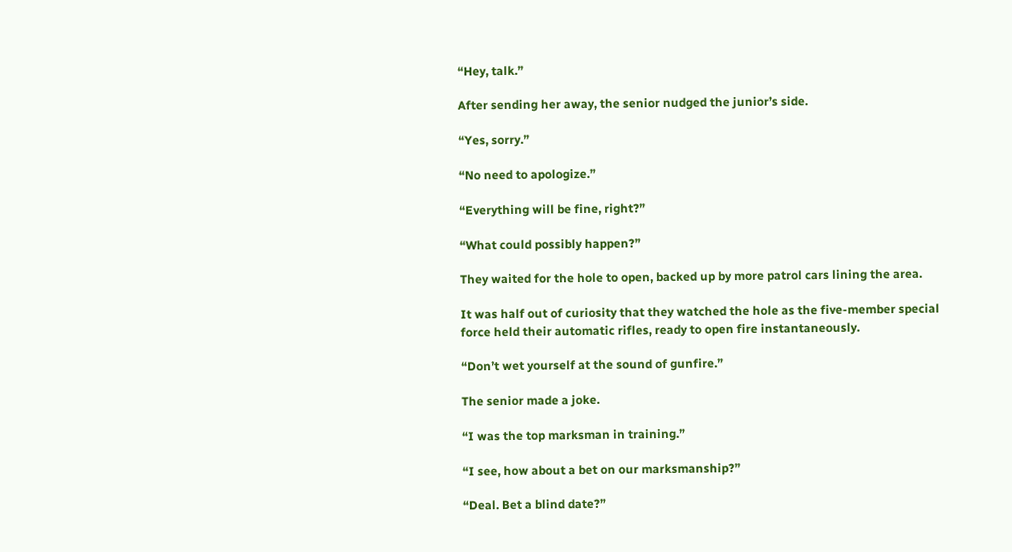“Hey, talk.”

After sending her away, the senior nudged the junior’s side.

“Yes, sorry.”

“No need to apologize.”

“Everything will be fine, right?”

“What could possibly happen?”

They waited for the hole to open, backed up by more patrol cars lining the area.

It was half out of curiosity that they watched the hole as the five-member special force held their automatic rifles, ready to open fire instantaneously.

“Don’t wet yourself at the sound of gunfire.”

The senior made a joke.

“I was the top marksman in training.”

“I see, how about a bet on our marksmanship?”

“Deal. Bet a blind date?”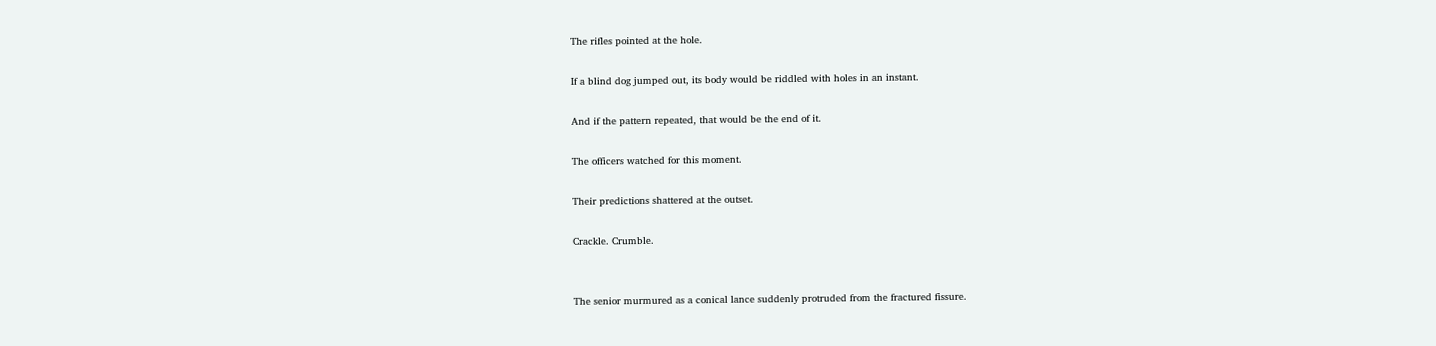The rifles pointed at the hole.

If a blind dog jumped out, its body would be riddled with holes in an instant.

And if the pattern repeated, that would be the end of it.

The officers watched for this moment.

Their predictions shattered at the outset.

Crackle. Crumble.


The senior murmured as a conical lance suddenly protruded from the fractured fissure.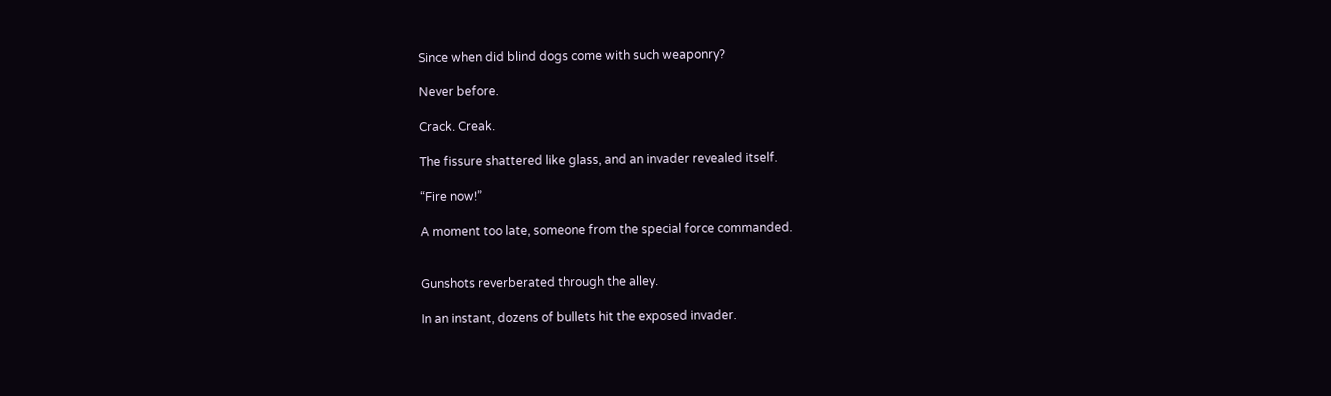Since when did blind dogs come with such weaponry?

Never before.

Crack. Creak.

The fissure shattered like glass, and an invader revealed itself.

“Fire now!”

A moment too late, someone from the special force commanded.


Gunshots reverberated through the alley.

In an instant, dozens of bullets hit the exposed invader.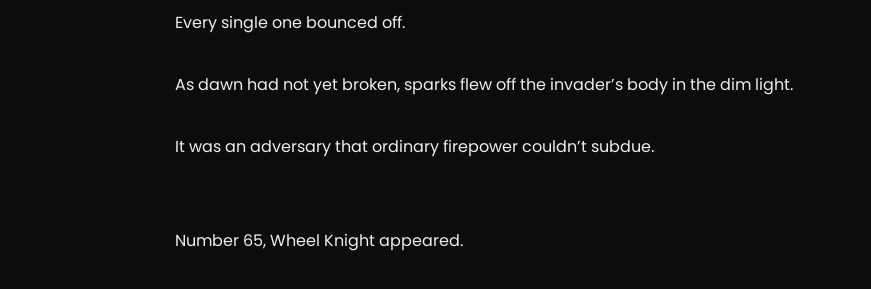Every single one bounced off.

As dawn had not yet broken, sparks flew off the invader’s body in the dim light.

It was an adversary that ordinary firepower couldn’t subdue.


Number 65, Wheel Knight appeared.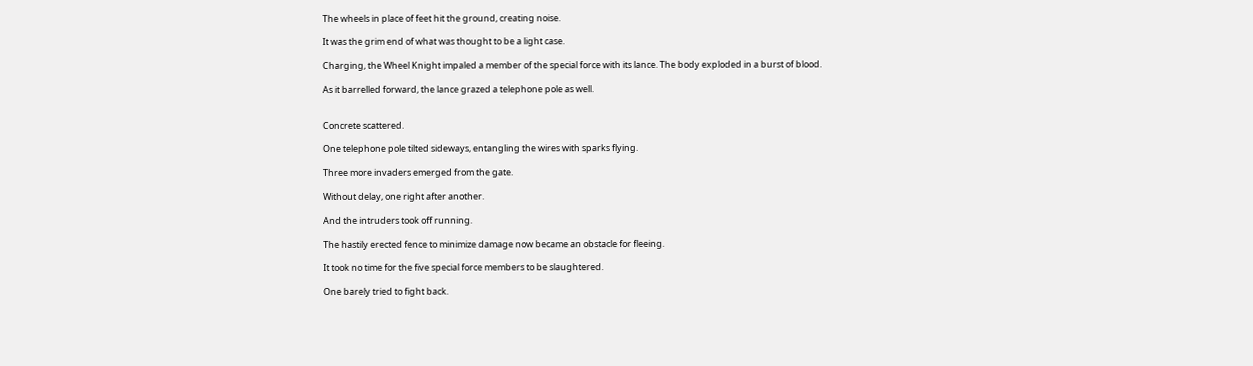The wheels in place of feet hit the ground, creating noise.

It was the grim end of what was thought to be a light case.

Charging, the Wheel Knight impaled a member of the special force with its lance. The body exploded in a burst of blood.

As it barrelled forward, the lance grazed a telephone pole as well.


Concrete scattered.

One telephone pole tilted sideways, entangling the wires with sparks flying.

Three more invaders emerged from the gate.

Without delay, one right after another.

And the intruders took off running.

The hastily erected fence to minimize damage now became an obstacle for fleeing.

It took no time for the five special force members to be slaughtered.

One barely tried to fight back.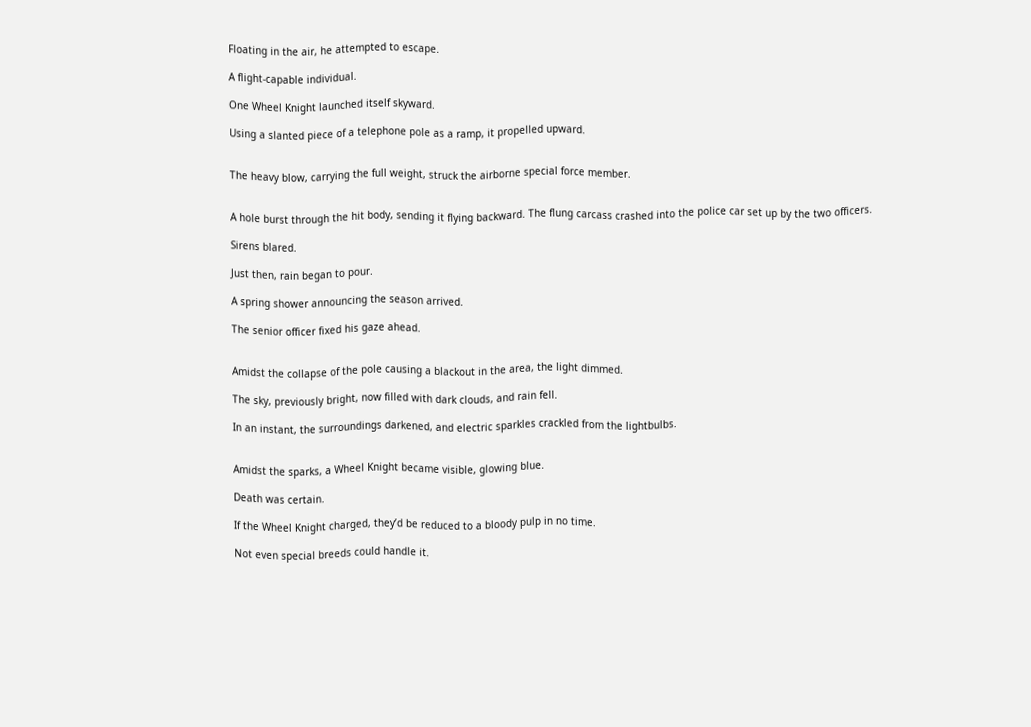Floating in the air, he attempted to escape.

A flight-capable individual.

One Wheel Knight launched itself skyward.

Using a slanted piece of a telephone pole as a ramp, it propelled upward.


The heavy blow, carrying the full weight, struck the airborne special force member.


A hole burst through the hit body, sending it flying backward. The flung carcass crashed into the police car set up by the two officers.

Sirens blared.

Just then, rain began to pour.

A spring shower announcing the season arrived.

The senior officer fixed his gaze ahead.


Amidst the collapse of the pole causing a blackout in the area, the light dimmed.

The sky, previously bright, now filled with dark clouds, and rain fell.

In an instant, the surroundings darkened, and electric sparkles crackled from the lightbulbs.


Amidst the sparks, a Wheel Knight became visible, glowing blue.

Death was certain.

If the Wheel Knight charged, they’d be reduced to a bloody pulp in no time.

Not even special breeds could handle it.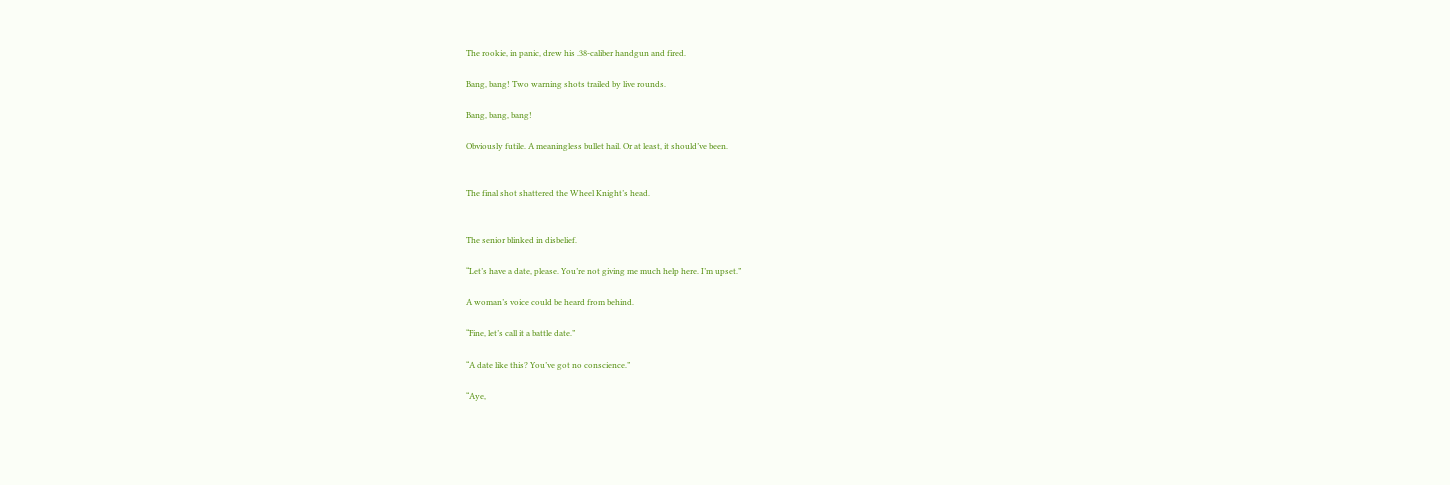The rookie, in panic, drew his .38-caliber handgun and fired.

Bang, bang! Two warning shots trailed by live rounds.

Bang, bang, bang!

Obviously futile. A meaningless bullet hail. Or at least, it should’ve been.


The final shot shattered the Wheel Knight’s head.


The senior blinked in disbelief.

“Let’s have a date, please. You’re not giving me much help here. I’m upset.”

A woman’s voice could be heard from behind.

“Fine, let’s call it a battle date.”

“A date like this? You’ve got no conscience.”

“Aye,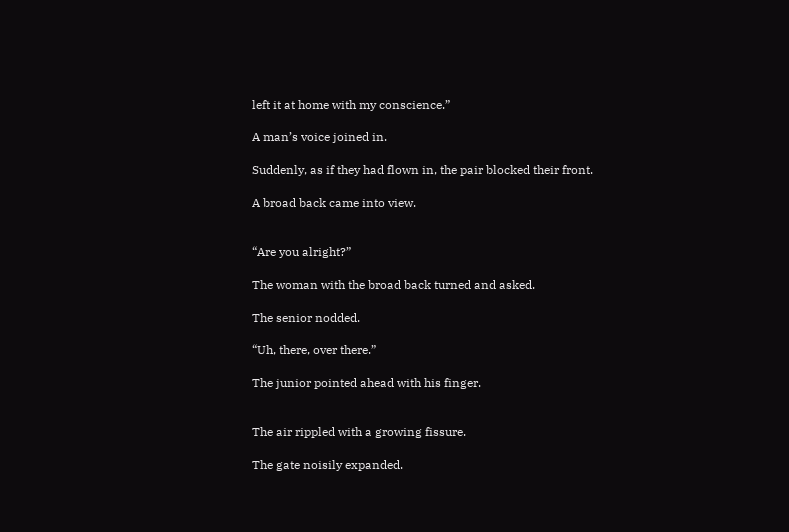left it at home with my conscience.”

A man’s voice joined in.

Suddenly, as if they had flown in, the pair blocked their front.

A broad back came into view.


“Are you alright?”

The woman with the broad back turned and asked.

The senior nodded.

“Uh, there, over there.”

The junior pointed ahead with his finger.


The air rippled with a growing fissure.

The gate noisily expanded.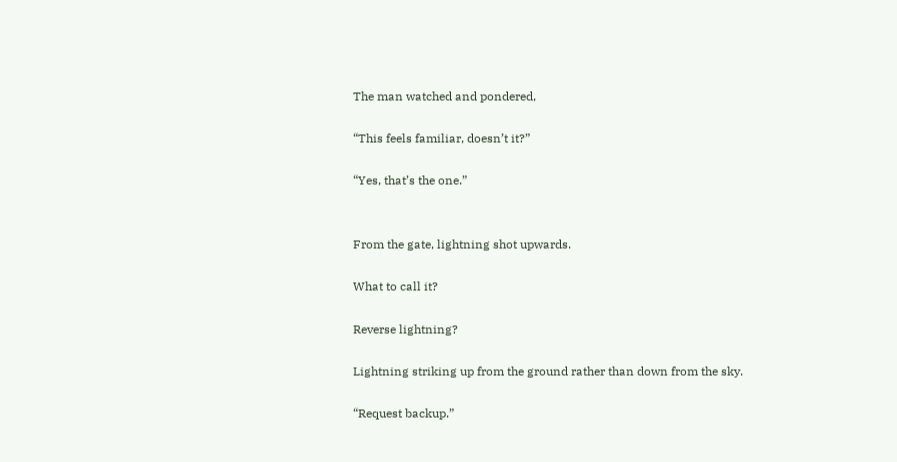The man watched and pondered,

“This feels familiar, doesn’t it?”

“Yes, that’s the one.”


From the gate, lightning shot upwards.

What to call it?

Reverse lightning?

Lightning striking up from the ground rather than down from the sky.

“Request backup.”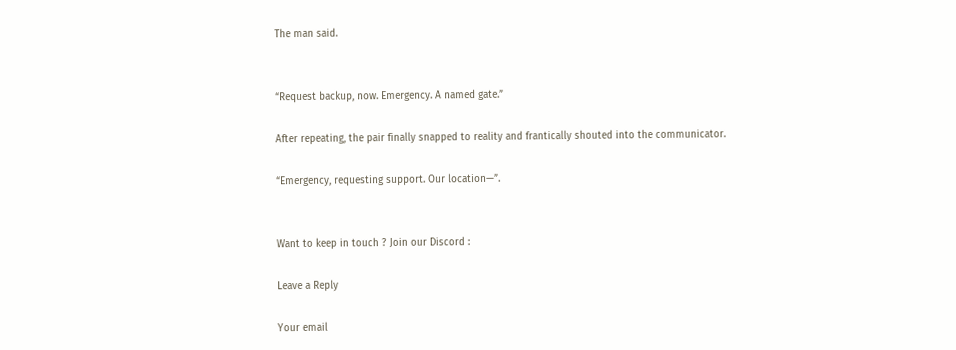The man said.


“Request backup, now. Emergency. A named gate.”

After repeating, the pair finally snapped to reality and frantically shouted into the communicator.

“Emergency, requesting support. Our location—”.


Want to keep in touch ? Join our Discord :

Leave a Reply

Your email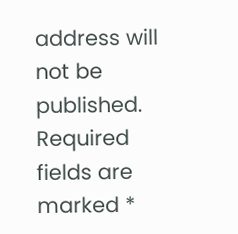address will not be published. Required fields are marked *